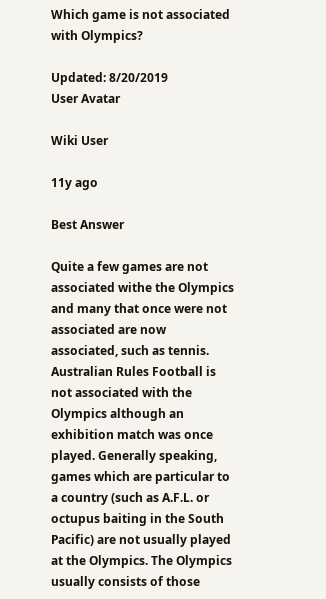Which game is not associated with Olympics?

Updated: 8/20/2019
User Avatar

Wiki User

11y ago

Best Answer

Quite a few games are not associated withe the Olympics and many that once were not associated are now associated, such as tennis. Australian Rules Football is not associated with the Olympics although an exhibition match was once played. Generally speaking, games which are particular to a country (such as A.F.L. or octupus baiting in the South Pacific) are not usually played at the Olympics. The Olympics usually consists of those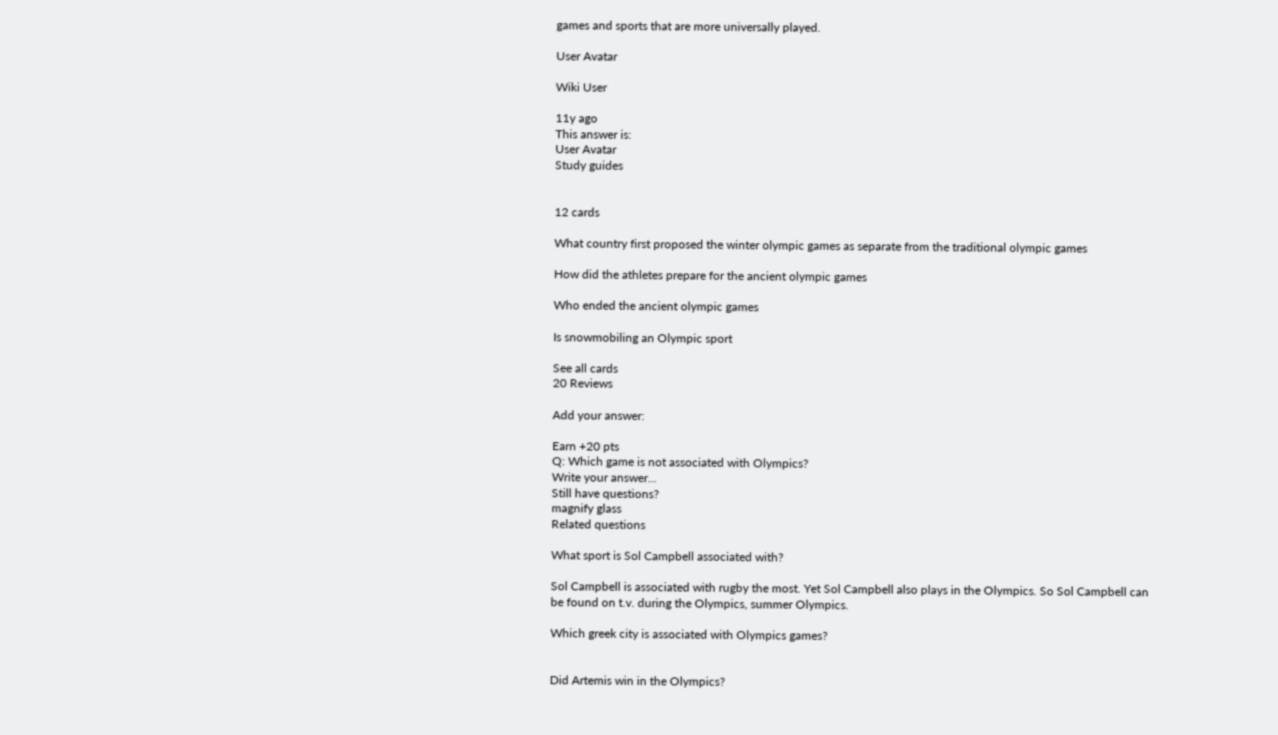games and sports that are more universally played.

User Avatar

Wiki User

11y ago
This answer is:
User Avatar
Study guides


12 cards

What country first proposed the winter olympic games as separate from the traditional olympic games

How did the athletes prepare for the ancient olympic games

Who ended the ancient olympic games

Is snowmobiling an Olympic sport

See all cards
20 Reviews

Add your answer:

Earn +20 pts
Q: Which game is not associated with Olympics?
Write your answer...
Still have questions?
magnify glass
Related questions

What sport is Sol Campbell associated with?

Sol Campbell is associated with rugby the most. Yet Sol Campbell also plays in the Olympics. So Sol Campbell can be found on t.v. during the Olympics, summer Olympics.

Which greek city is associated with Olympics games?


Did Artemis win in the Olympics?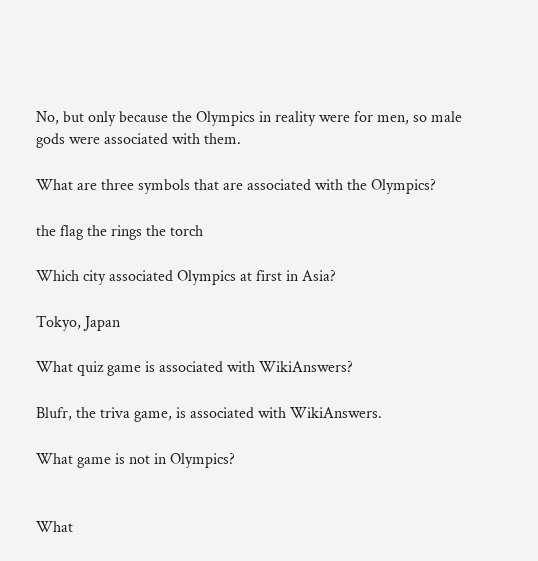No, but only because the Olympics in reality were for men, so male gods were associated with them.

What are three symbols that are associated with the Olympics?

the flag the rings the torch

Which city associated Olympics at first in Asia?

Tokyo, Japan

What quiz game is associated with WikiAnswers?

Blufr, the triva game, is associated with WikiAnswers.

What game is not in Olympics?


What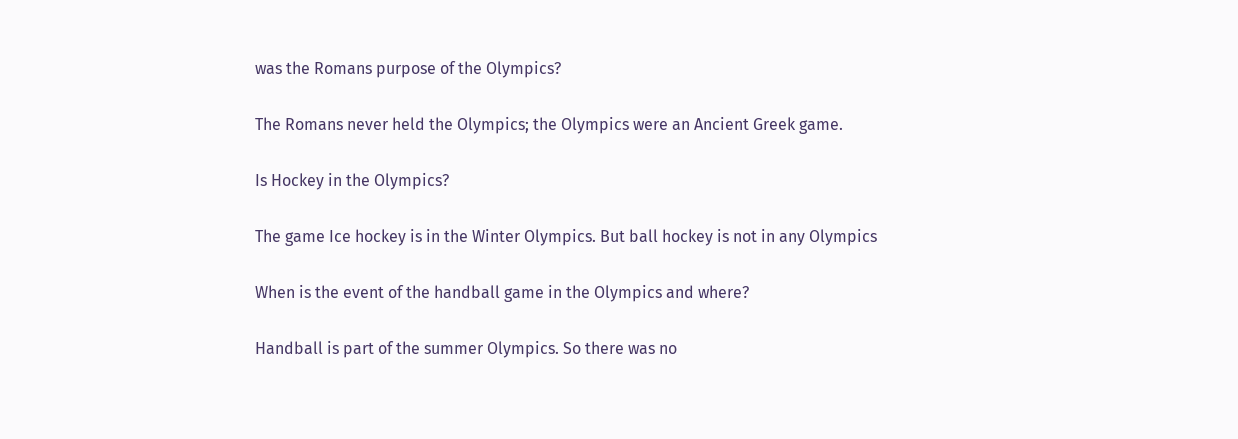was the Romans purpose of the Olympics?

The Romans never held the Olympics; the Olympics were an Ancient Greek game.

Is Hockey in the Olympics?

The game Ice hockey is in the Winter Olympics. But ball hockey is not in any Olympics

When is the event of the handball game in the Olympics and where?

Handball is part of the summer Olympics. So there was no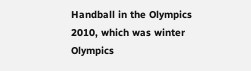Handball in the Olympics 2010, which was winter Olympics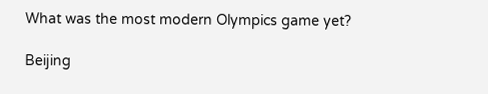What was the most modern Olympics game yet?

Beijing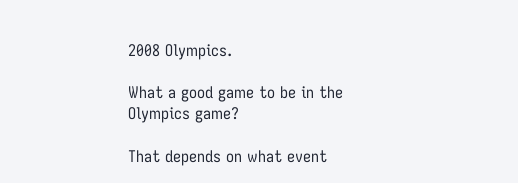2008 Olympics.

What a good game to be in the Olympics game?

That depends on what event